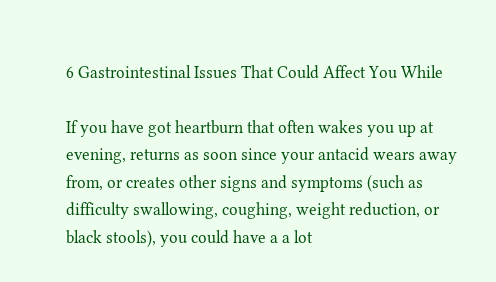6 Gastrointestinal Issues That Could Affect You While

If you have got heartburn that often wakes you up at evening, returns as soon since your antacid wears away from, or creates other signs and symptoms (such as difficulty swallowing, coughing, weight reduction, or black stools), you could have a a lot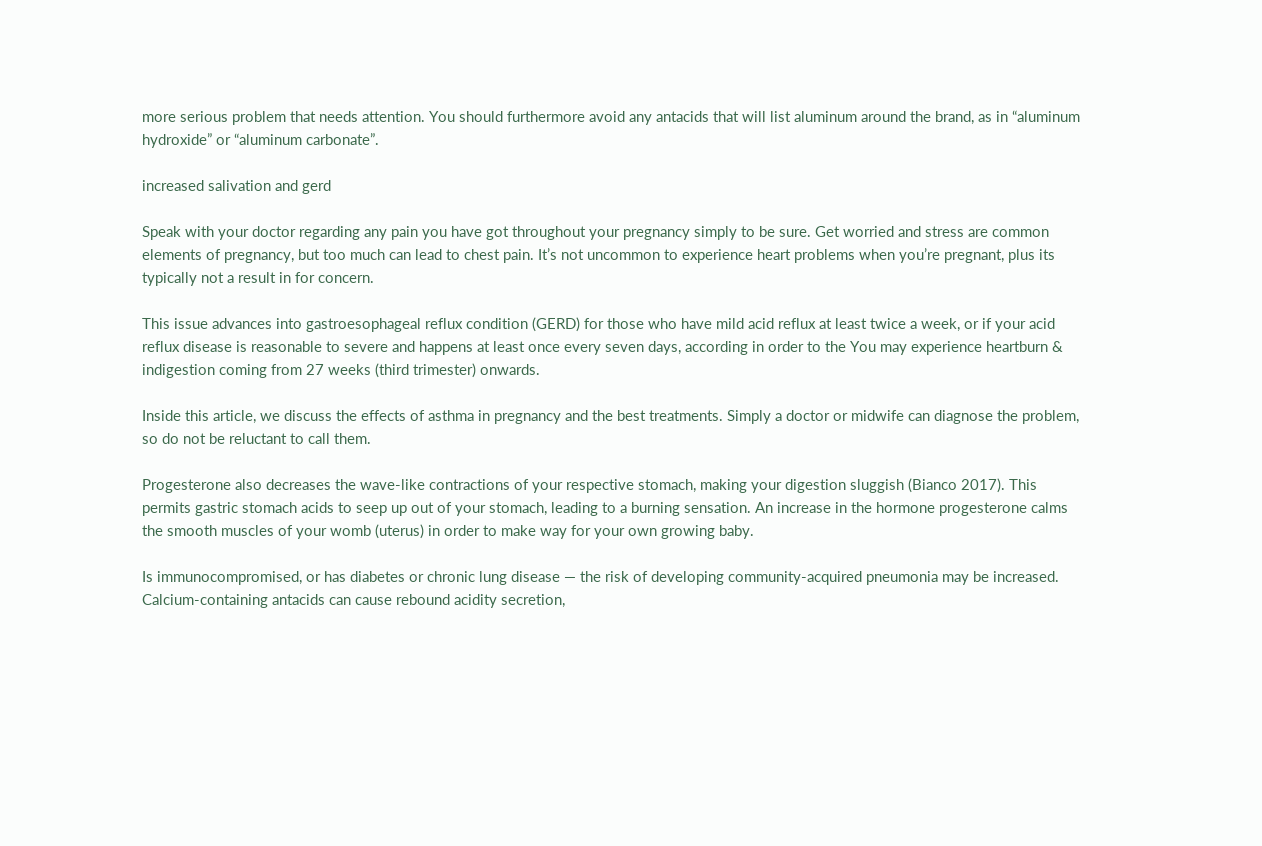more serious problem that needs attention. You should furthermore avoid any antacids that will list aluminum around the brand, as in “aluminum hydroxide” or “aluminum carbonate”.

increased salivation and gerd

Speak with your doctor regarding any pain you have got throughout your pregnancy simply to be sure. Get worried and stress are common elements of pregnancy, but too much can lead to chest pain. It’s not uncommon to experience heart problems when you’re pregnant, plus its typically not a result in for concern.

This issue advances into gastroesophageal reflux condition (GERD) for those who have mild acid reflux at least twice a week, or if your acid reflux disease is reasonable to severe and happens at least once every seven days, according in order to the You may experience heartburn & indigestion coming from 27 weeks (third trimester) onwards.

Inside this article, we discuss the effects of asthma in pregnancy and the best treatments. Simply a doctor or midwife can diagnose the problem, so do not be reluctant to call them.

Progesterone also decreases the wave-like contractions of your respective stomach, making your digestion sluggish (Bianco 2017). This permits gastric stomach acids to seep up out of your stomach, leading to a burning sensation. An increase in the hormone progesterone calms the smooth muscles of your womb (uterus) in order to make way for your own growing baby.

Is immunocompromised, or has diabetes or chronic lung disease — the risk of developing community-acquired pneumonia may be increased. Calcium-containing antacids can cause rebound acidity secretion,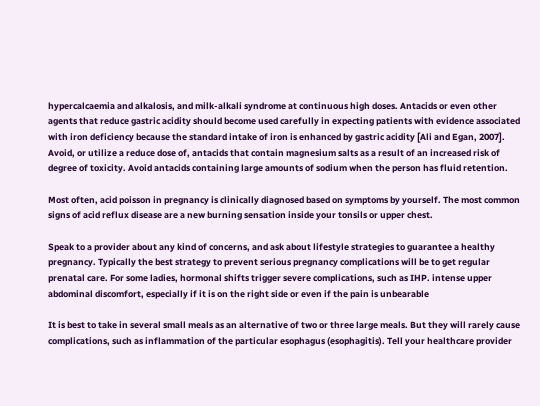hypercalcaemia and alkalosis, and milk-alkali syndrome at continuous high doses. Antacids or even other agents that reduce gastric acidity should become used carefully in expecting patients with evidence associated with iron deficiency because the standard intake of iron is enhanced by gastric acidity [Ali and Egan, 2007]. Avoid, or utilize a reduce dose of, antacids that contain magnesium salts as a result of an increased risk of degree of toxicity. Avoid antacids containing large amounts of sodium when the person has fluid retention.

Most often, acid poisson in pregnancy is clinically diagnosed based on symptoms by yourself. The most common signs of acid reflux disease are a new burning sensation inside your tonsils or upper chest.

Speak to a provider about any kind of concerns, and ask about lifestyle strategies to guarantee a healthy pregnancy. Typically the best strategy to prevent serious pregnancy complications will be to get regular prenatal care. For some ladies, hormonal shifts trigger severe complications, such as IHP. intense upper abdominal discomfort, especially if it is on the right side or even if the pain is unbearable

It is best to take in several small meals as an alternative of two or three large meals. But they will rarely cause complications, such as inflammation of the particular esophagus (esophagitis). Tell your healthcare provider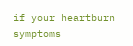if your heartburn symptoms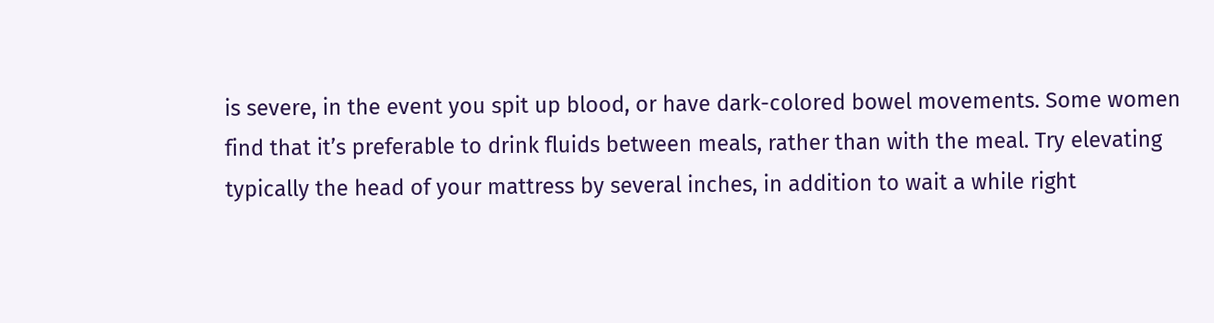is severe, in the event you spit up blood, or have dark-colored bowel movements. Some women find that it’s preferable to drink fluids between meals, rather than with the meal. Try elevating typically the head of your mattress by several inches, in addition to wait a while right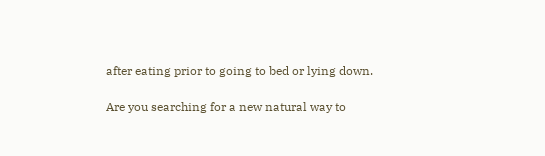after eating prior to going to bed or lying down.

Are you searching for a new natural way to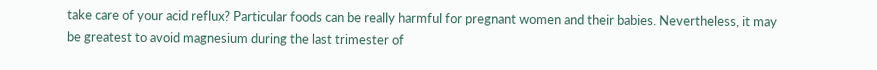take care of your acid reflux? Particular foods can be really harmful for pregnant women and their babies. Nevertheless, it may be greatest to avoid magnesium during the last trimester of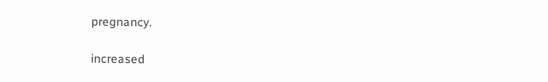pregnancy.

increased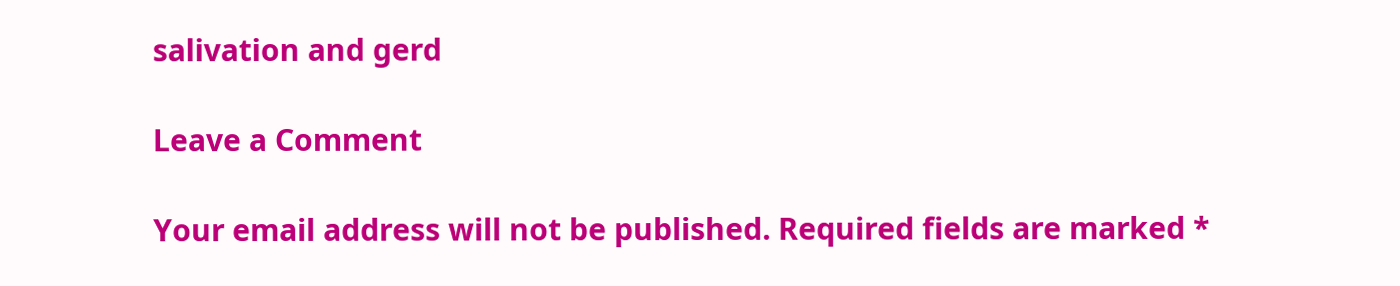salivation and gerd

Leave a Comment

Your email address will not be published. Required fields are marked *